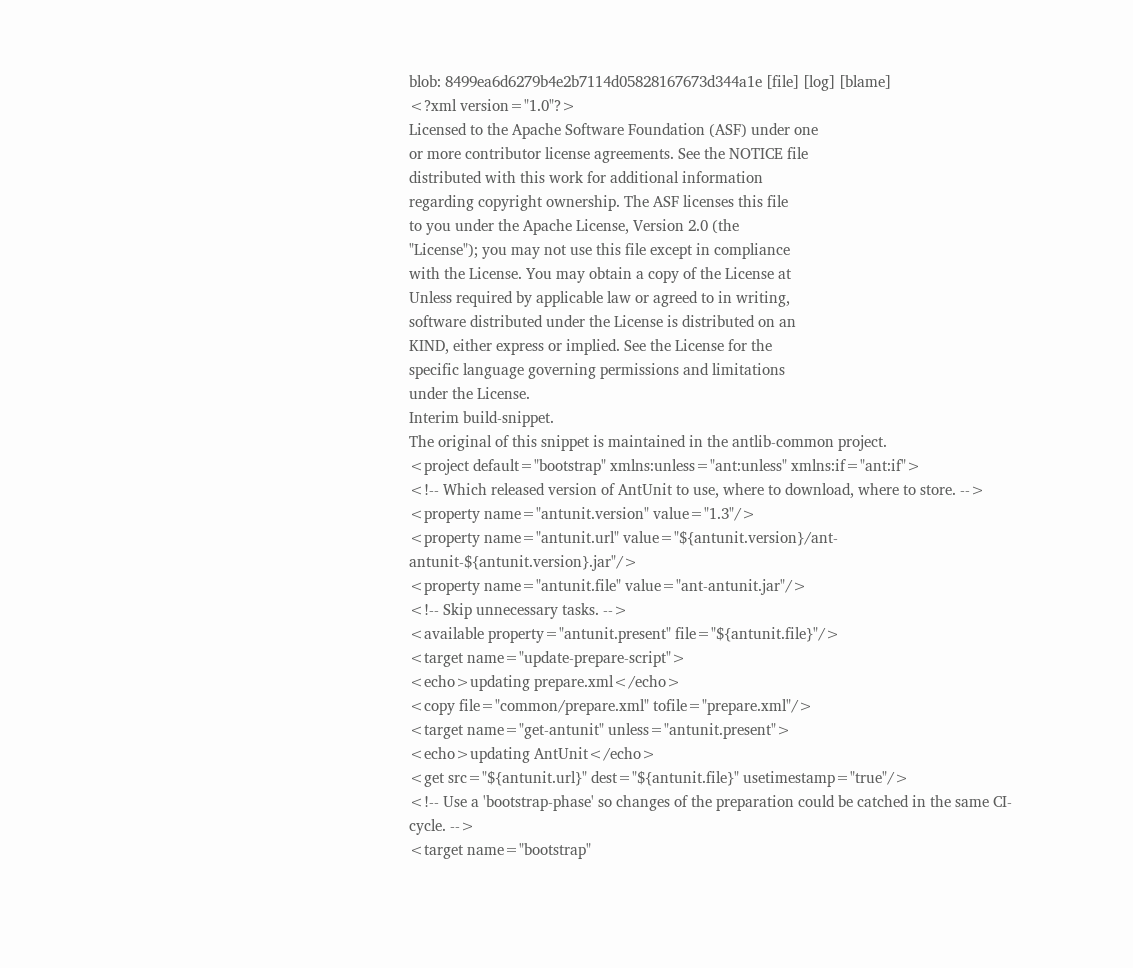blob: 8499ea6d6279b4e2b7114d05828167673d344a1e [file] [log] [blame]
<?xml version="1.0"?>
Licensed to the Apache Software Foundation (ASF) under one
or more contributor license agreements. See the NOTICE file
distributed with this work for additional information
regarding copyright ownership. The ASF licenses this file
to you under the Apache License, Version 2.0 (the
"License"); you may not use this file except in compliance
with the License. You may obtain a copy of the License at
Unless required by applicable law or agreed to in writing,
software distributed under the License is distributed on an
KIND, either express or implied. See the License for the
specific language governing permissions and limitations
under the License.
Interim build-snippet.
The original of this snippet is maintained in the antlib-common project.
<project default="bootstrap" xmlns:unless="ant:unless" xmlns:if="ant:if">
<!-- Which released version of AntUnit to use, where to download, where to store. -->
<property name="antunit.version" value="1.3"/>
<property name="antunit.url" value="${antunit.version}/ant-antunit-${antunit.version}.jar"/>
<property name="antunit.file" value="ant-antunit.jar"/>
<!-- Skip unnecessary tasks. -->
<available property="antunit.present" file="${antunit.file}"/>
<target name="update-prepare-script">
<echo>updating prepare.xml</echo>
<copy file="common/prepare.xml" tofile="prepare.xml"/>
<target name="get-antunit" unless="antunit.present">
<echo>updating AntUnit</echo>
<get src="${antunit.url}" dest="${antunit.file}" usetimestamp="true"/>
<!-- Use a 'bootstrap-phase' so changes of the preparation could be catched in the same CI-cycle. -->
<target name="bootstrap"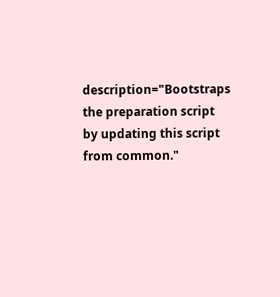description="Bootstraps the preparation script by updating this script from common."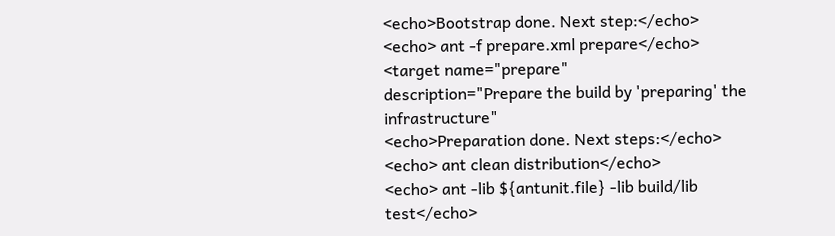<echo>Bootstrap done. Next step:</echo>
<echo> ant -f prepare.xml prepare</echo>
<target name="prepare"
description="Prepare the build by 'preparing' the infrastructure"
<echo>Preparation done. Next steps:</echo>
<echo> ant clean distribution</echo>
<echo> ant -lib ${antunit.file} -lib build/lib test</echo>